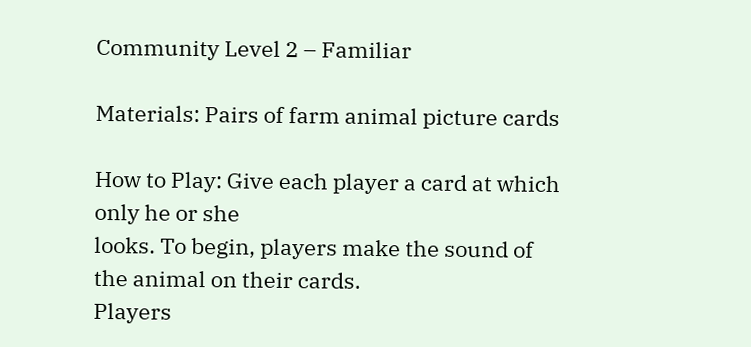Community Level 2 – Familiar

Materials: Pairs of farm animal picture cards

How to Play: Give each player a card at which only he or she
looks. To begin, players make the sound of the animal on their cards.
Players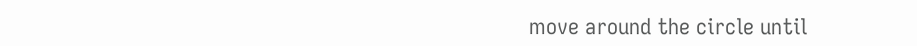move around the circle until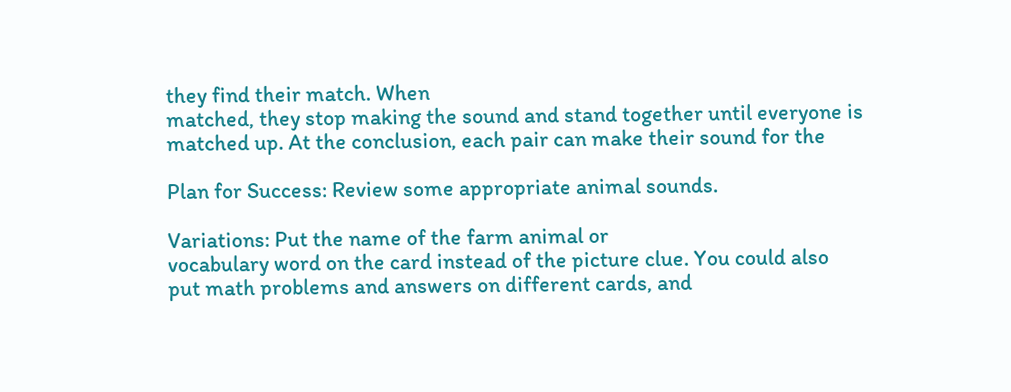they find their match. When
matched, they stop making the sound and stand together until everyone is
matched up. At the conclusion, each pair can make their sound for the

Plan for Success: Review some appropriate animal sounds.

Variations: Put the name of the farm animal or
vocabulary word on the card instead of the picture clue. You could also
put math problems and answers on different cards, and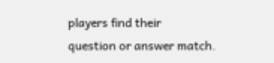players find their
question or answer match.